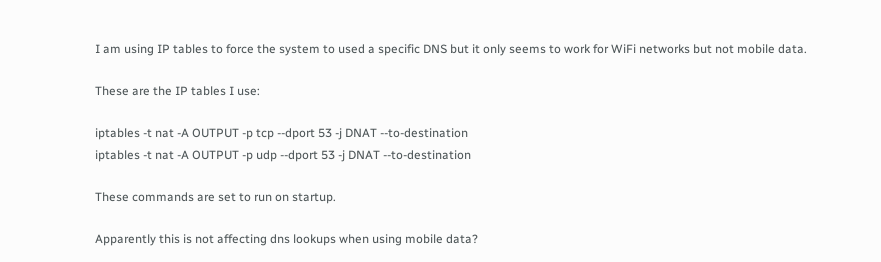I am using IP tables to force the system to used a specific DNS but it only seems to work for WiFi networks but not mobile data.

These are the IP tables I use:

iptables -t nat -A OUTPUT -p tcp --dport 53 -j DNAT --to-destination
iptables -t nat -A OUTPUT -p udp --dport 53 -j DNAT --to-destination

These commands are set to run on startup.

Apparently this is not affecting dns lookups when using mobile data?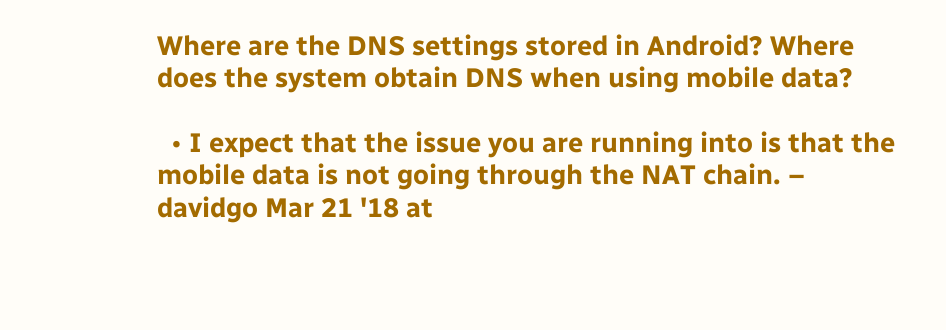Where are the DNS settings stored in Android? Where does the system obtain DNS when using mobile data?

  • I expect that the issue you are running into is that the mobile data is not going through the NAT chain. – davidgo Mar 21 '18 at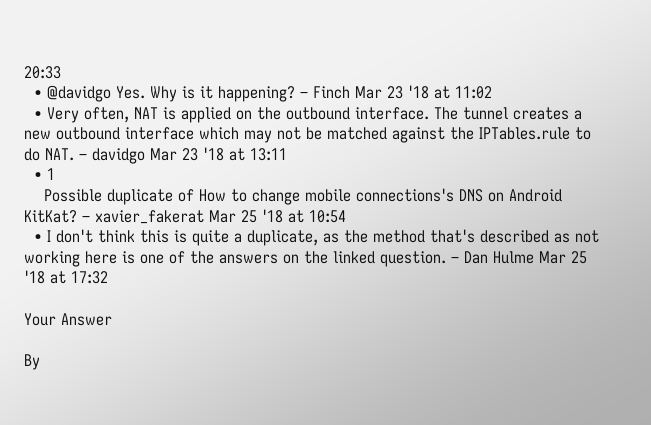20:33
  • @davidgo Yes. Why is it happening? – Finch Mar 23 '18 at 11:02
  • Very often, NAT is applied on the outbound interface. The tunnel creates a new outbound interface which may not be matched against the IPTables.rule to do NAT. – davidgo Mar 23 '18 at 13:11
  • 1
    Possible duplicate of How to change mobile connections's DNS on Android KitKat? – xavier_fakerat Mar 25 '18 at 10:54
  • I don't think this is quite a duplicate, as the method that's described as not working here is one of the answers on the linked question. – Dan Hulme Mar 25 '18 at 17:32

Your Answer

By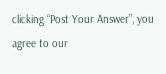clicking “Post Your Answer”, you agree to our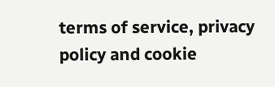terms of service, privacy policy and cookie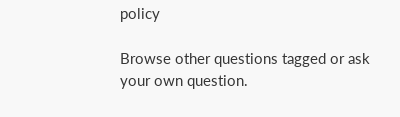policy

Browse other questions tagged or ask your own question.